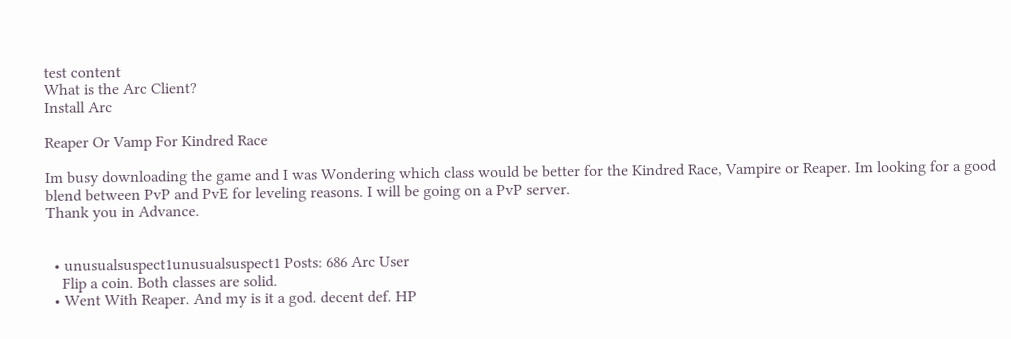test content
What is the Arc Client?
Install Arc

Reaper Or Vamp For Kindred Race

Im busy downloading the game and I was Wondering which class would be better for the Kindred Race, Vampire or Reaper. Im looking for a good blend between PvP and PvE for leveling reasons. I will be going on a PvP server.
Thank you in Advance.


  • unusualsuspect1unusualsuspect1 Posts: 686 Arc User
    Flip a coin. Both classes are solid.
  • Went With Reaper. And my is it a god. decent def. HP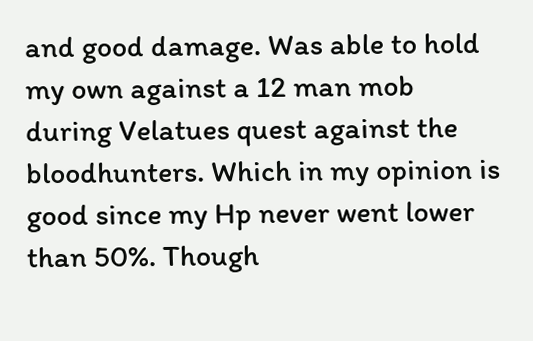and good damage. Was able to hold my own against a 12 man mob during Velatues quest against the bloodhunters. Which in my opinion is good since my Hp never went lower than 50%. Though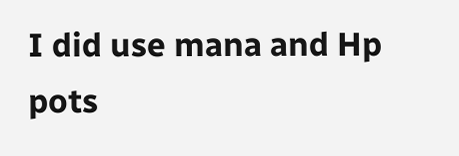I did use mana and Hp pots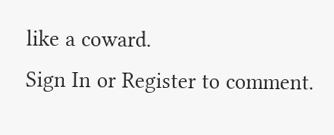like a coward.
Sign In or Register to comment.